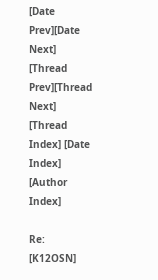[Date Prev][Date Next]   [Thread Prev][Thread Next]   [Thread Index] [Date Index] [Author Index]

Re: [K12OSN]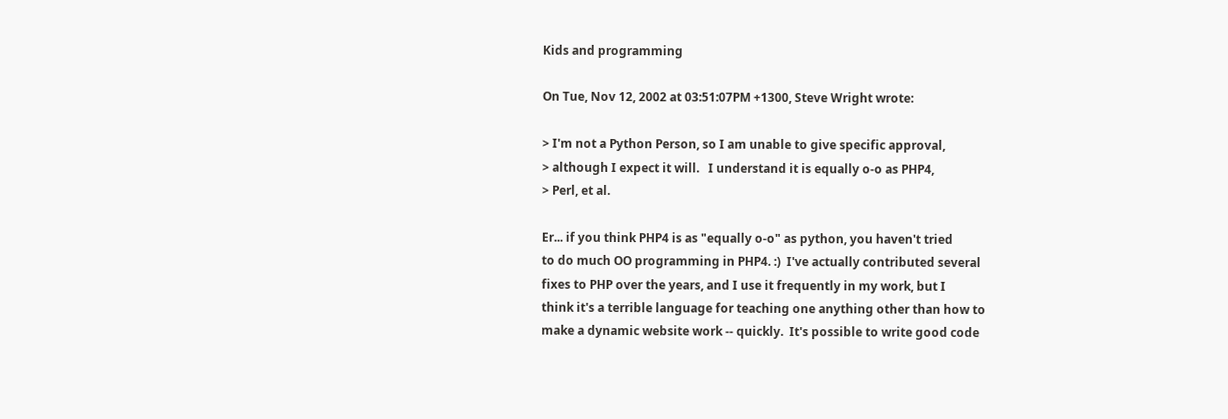Kids and programming

On Tue, Nov 12, 2002 at 03:51:07PM +1300, Steve Wright wrote:

> I'm not a Python Person, so I am unable to give specific approval,
> although I expect it will.   I understand it is equally o-o as PHP4,
> Perl, et al.

Er... if you think PHP4 is as "equally o-o" as python, you haven't tried
to do much OO programming in PHP4. :)  I've actually contributed several
fixes to PHP over the years, and I use it frequently in my work, but I
think it's a terrible language for teaching one anything other than how to
make a dynamic website work -- quickly.  It's possible to write good code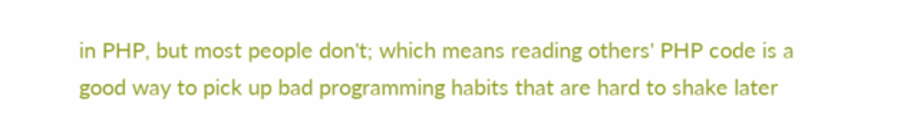in PHP, but most people don't; which means reading others' PHP code is a
good way to pick up bad programming habits that are hard to shake later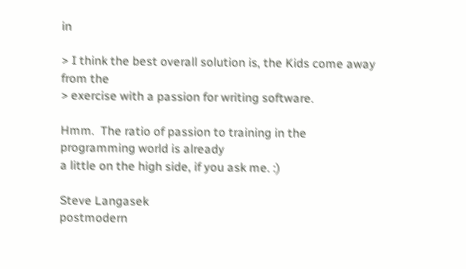in

> I think the best overall solution is, the Kids come away from the
> exercise with a passion for writing software.

Hmm.  The ratio of passion to training in the programming world is already
a little on the high side, if you ask me. :)

Steve Langasek
postmodern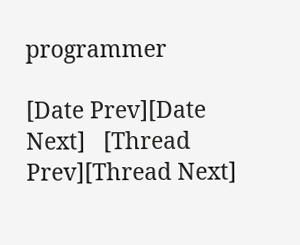programmer

[Date Prev][Date Next]   [Thread Prev][Thread Next]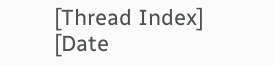[Thread Index] [Date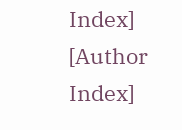Index] [Author Index]